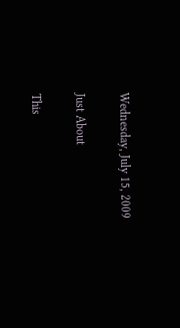Wednesday, July 15, 2009

Just About

This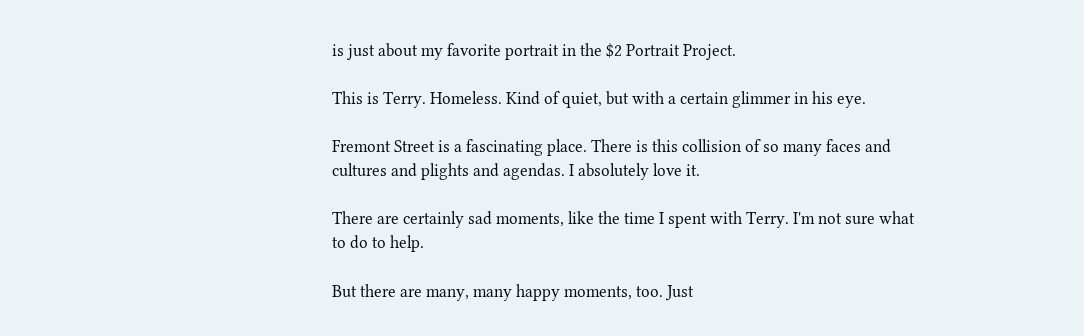is just about my favorite portrait in the $2 Portrait Project.

This is Terry. Homeless. Kind of quiet, but with a certain glimmer in his eye.

Fremont Street is a fascinating place. There is this collision of so many faces and cultures and plights and agendas. I absolutely love it.

There are certainly sad moments, like the time I spent with Terry. I'm not sure what to do to help.

But there are many, many happy moments, too. Just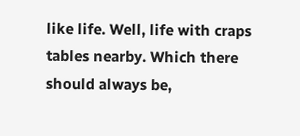like life. Well, life with craps tables nearby. Which there should always be,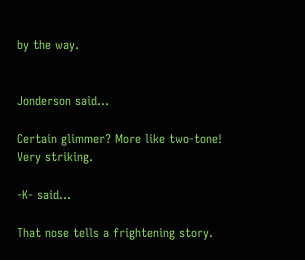by the way.


Jonderson said...

Certain glimmer? More like two-tone! Very striking.

-K- said...

That nose tells a frightening story.